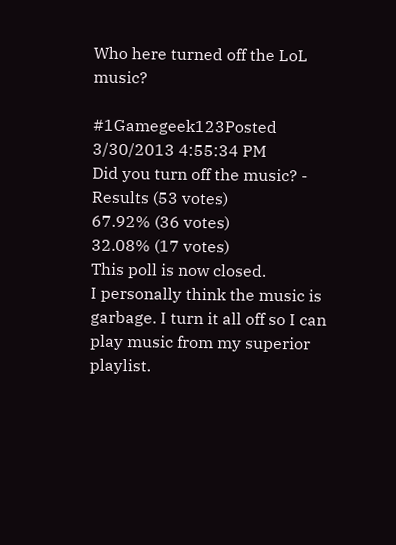Who here turned off the LoL music?

#1Gamegeek123Posted 3/30/2013 4:55:34 PM
Did you turn off the music? - Results (53 votes)
67.92% (36 votes)
32.08% (17 votes)
This poll is now closed.
I personally think the music is garbage. I turn it all off so I can play music from my superior playlist.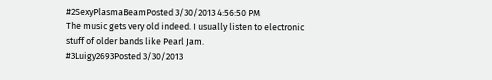#2SexyPlasmaBeamPosted 3/30/2013 4:56:50 PM
The music gets very old indeed. I usually listen to electronic stuff of older bands like Pearl Jam.
#3Luigy2693Posted 3/30/2013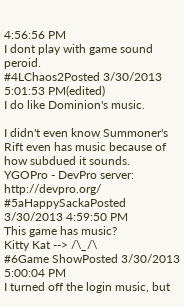4:56:56 PM
I dont play with game sound peroid.
#4LChaos2Posted 3/30/2013 5:01:53 PM(edited)
I do like Dominion's music.

I didn't even know Summoner's Rift even has music because of how subdued it sounds.
YGOPro - DevPro server: http://devpro.org/
#5aHappySackaPosted 3/30/2013 4:59:50 PM
This game has music?
Kitty Kat --> /\_/\
#6Game ShowPosted 3/30/2013 5:00:04 PM
I turned off the login music, but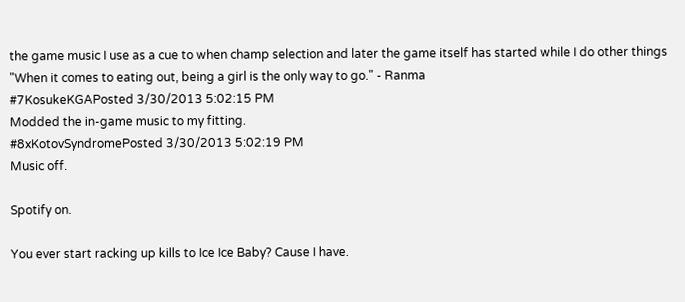the game music I use as a cue to when champ selection and later the game itself has started while I do other things
"When it comes to eating out, being a girl is the only way to go." - Ranma
#7KosukeKGAPosted 3/30/2013 5:02:15 PM
Modded the in-game music to my fitting.
#8xKotovSyndromePosted 3/30/2013 5:02:19 PM
Music off.

Spotify on.

You ever start racking up kills to Ice Ice Baby? Cause I have.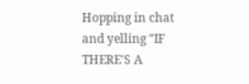Hopping in chat and yelling "IF THERE'S A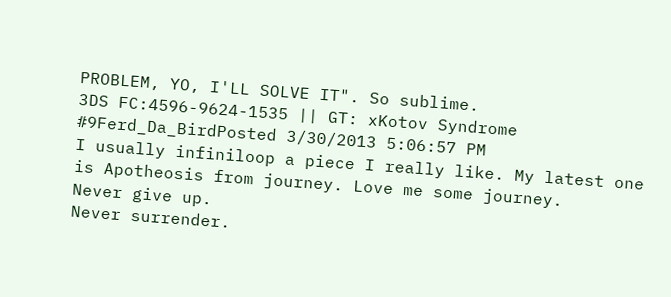PROBLEM, YO, I'LL SOLVE IT". So sublime.
3DS FC:4596-9624-1535 || GT: xKotov Syndrome
#9Ferd_Da_BirdPosted 3/30/2013 5:06:57 PM
I usually infiniloop a piece I really like. My latest one is Apotheosis from journey. Love me some journey.
Never give up.
Never surrender.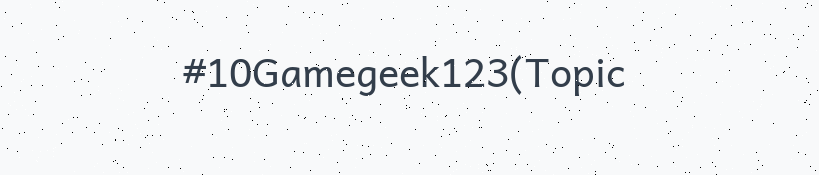#10Gamegeek123(Topic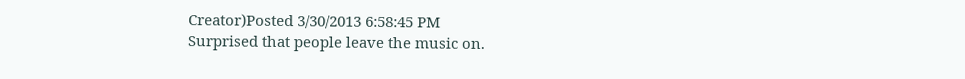Creator)Posted 3/30/2013 6:58:45 PM
Surprised that people leave the music on.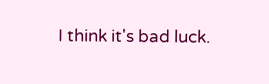I think it's bad luck.